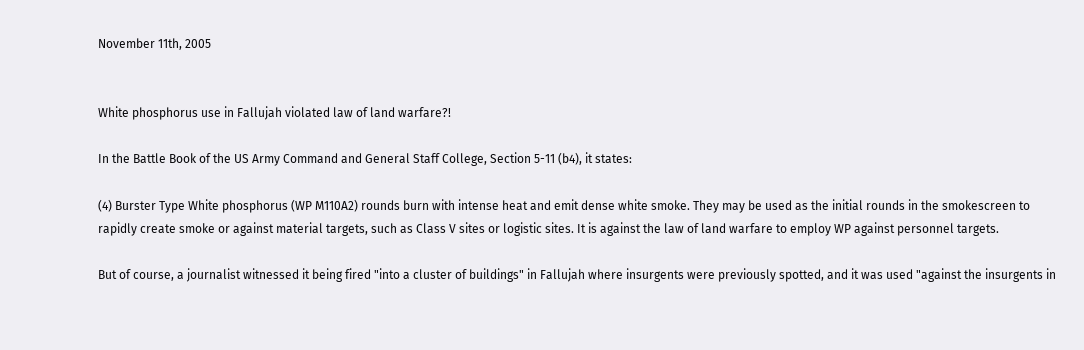November 11th, 2005


White phosphorus use in Fallujah violated law of land warfare?!

In the Battle Book of the US Army Command and General Staff College, Section 5-11 (b4), it states:

(4) Burster Type White phosphorus (WP M110A2) rounds burn with intense heat and emit dense white smoke. They may be used as the initial rounds in the smokescreen to rapidly create smoke or against material targets, such as Class V sites or logistic sites. It is against the law of land warfare to employ WP against personnel targets.

But of course, a journalist witnessed it being fired "into a cluster of buildings" in Fallujah where insurgents were previously spotted, and it was used "against the insurgents in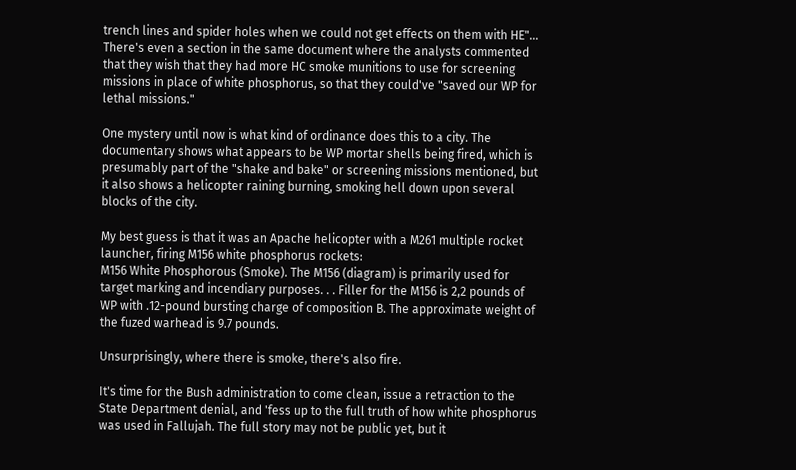trench lines and spider holes when we could not get effects on them with HE"... There's even a section in the same document where the analysts commented that they wish that they had more HC smoke munitions to use for screening missions in place of white phosphorus, so that they could've "saved our WP for lethal missions."

One mystery until now is what kind of ordinance does this to a city. The documentary shows what appears to be WP mortar shells being fired, which is presumably part of the "shake and bake" or screening missions mentioned, but it also shows a helicopter raining burning, smoking hell down upon several blocks of the city.

My best guess is that it was an Apache helicopter with a M261 multiple rocket launcher, firing M156 white phosphorus rockets:
M156 White Phosphorous (Smoke). The M156 (diagram) is primarily used for target marking and incendiary purposes. . . Filler for the M156 is 2,2 pounds of WP with .12-pound bursting charge of composition B. The approximate weight of the fuzed warhead is 9.7 pounds.

Unsurprisingly, where there is smoke, there's also fire.

It's time for the Bush administration to come clean, issue a retraction to the State Department denial, and 'fess up to the full truth of how white phosphorus was used in Fallujah. The full story may not be public yet, but it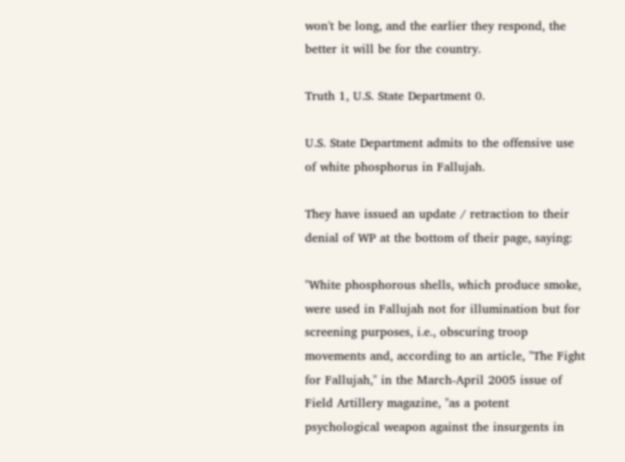won't be long, and the earlier they respond, the better it will be for the country.

Truth 1, U.S. State Department 0.

U.S. State Department admits to the offensive use of white phosphorus in Fallujah.

They have issued an update / retraction to their denial of WP at the bottom of their page, saying:

"White phosphorous shells, which produce smoke, were used in Fallujah not for illumination but for screening purposes, i.e., obscuring troop movements and, according to an article, "The Fight for Fallujah," in the March-April 2005 issue of Field Artillery magazine, "as a potent psychological weapon against the insurgents in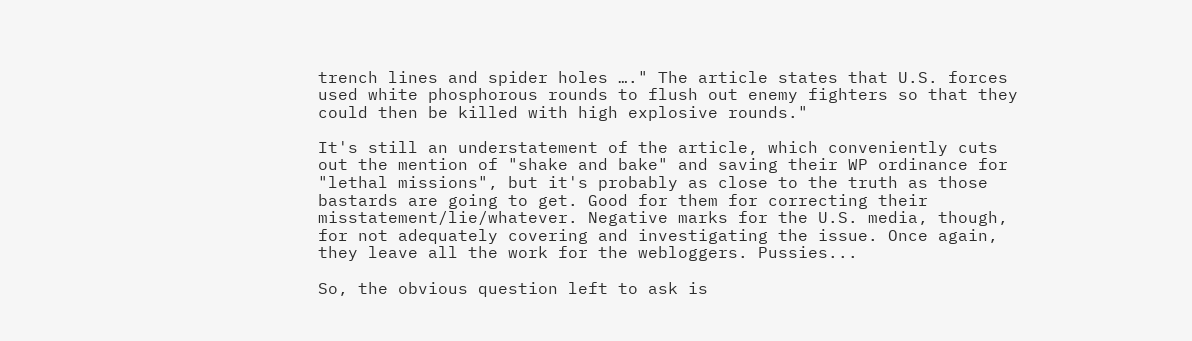trench lines and spider holes …." The article states that U.S. forces used white phosphorous rounds to flush out enemy fighters so that they could then be killed with high explosive rounds."

It's still an understatement of the article, which conveniently cuts out the mention of "shake and bake" and saving their WP ordinance for "lethal missions", but it's probably as close to the truth as those bastards are going to get. Good for them for correcting their misstatement/lie/whatever. Negative marks for the U.S. media, though, for not adequately covering and investigating the issue. Once again, they leave all the work for the webloggers. Pussies...

So, the obvious question left to ask is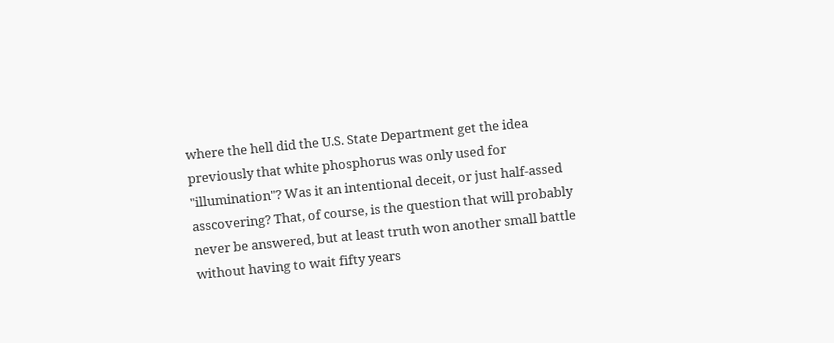where the hell did the U.S. State Department get the idea previously that white phosphorus was only used for "illumination"? Was it an intentional deceit, or just half-assed asscovering? That, of course, is the question that will probably never be answered, but at least truth won another small battle without having to wait fifty years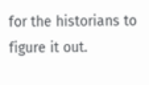for the historians to figure it out.